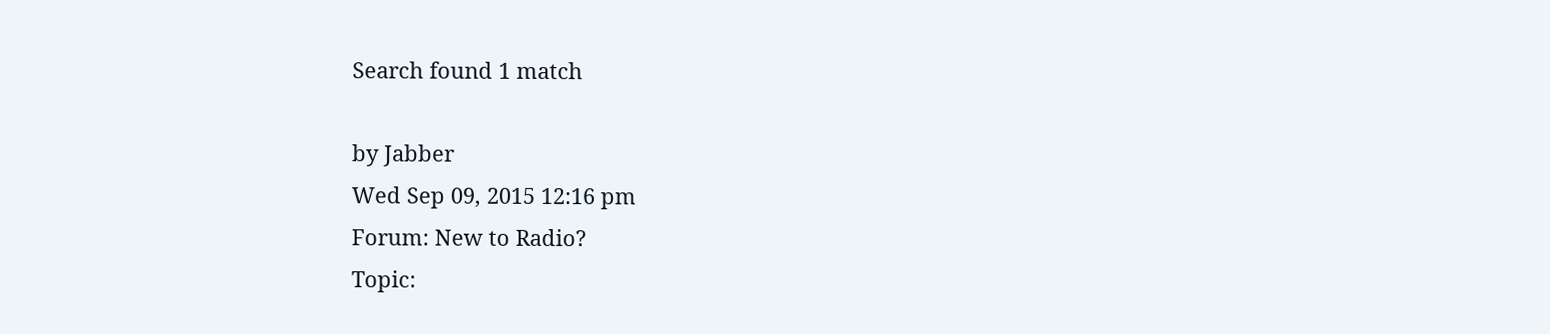Search found 1 match

by Jabber
Wed Sep 09, 2015 12:16 pm
Forum: New to Radio?
Topic: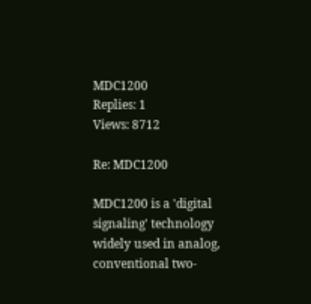MDC1200
Replies: 1
Views: 8712

Re: MDC1200

MDC1200 is a 'digital signaling' technology widely used in analog, conventional two-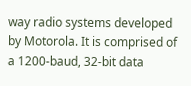way radio systems developed by Motorola. It is comprised of a 1200-baud, 32-bit data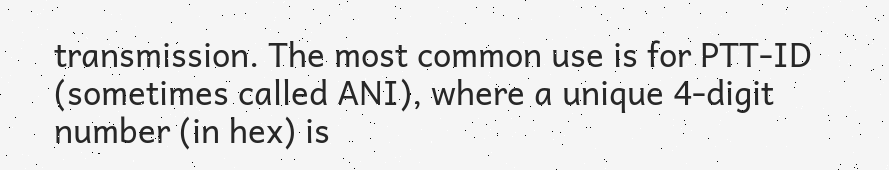transmission. The most common use is for PTT-ID (sometimes called ANI), where a unique 4-digit number (in hex) is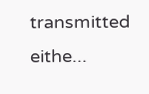transmitted eithe...